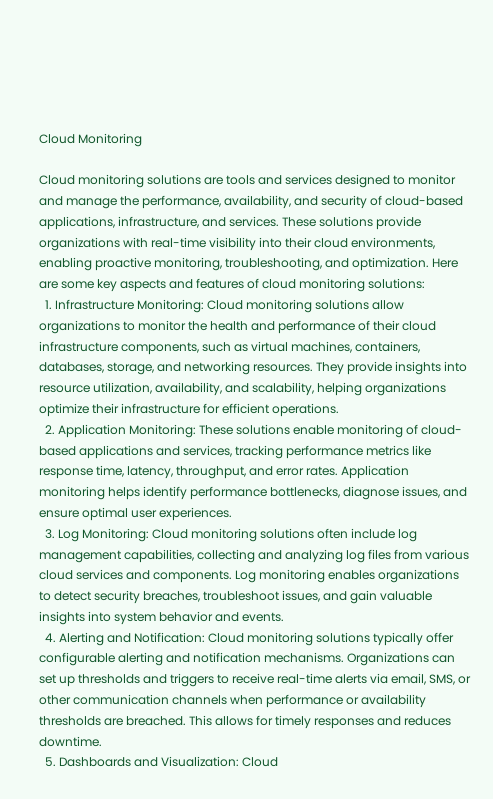Cloud Monitoring

Cloud monitoring solutions are tools and services designed to monitor and manage the performance, availability, and security of cloud-based applications, infrastructure, and services. These solutions provide organizations with real-time visibility into their cloud environments, enabling proactive monitoring, troubleshooting, and optimization. Here are some key aspects and features of cloud monitoring solutions:
  1. Infrastructure Monitoring: Cloud monitoring solutions allow organizations to monitor the health and performance of their cloud infrastructure components, such as virtual machines, containers, databases, storage, and networking resources. They provide insights into resource utilization, availability, and scalability, helping organizations optimize their infrastructure for efficient operations.
  2. Application Monitoring: These solutions enable monitoring of cloud-based applications and services, tracking performance metrics like response time, latency, throughput, and error rates. Application monitoring helps identify performance bottlenecks, diagnose issues, and ensure optimal user experiences.
  3. Log Monitoring: Cloud monitoring solutions often include log management capabilities, collecting and analyzing log files from various cloud services and components. Log monitoring enables organizations to detect security breaches, troubleshoot issues, and gain valuable insights into system behavior and events.
  4. Alerting and Notification: Cloud monitoring solutions typically offer configurable alerting and notification mechanisms. Organizations can set up thresholds and triggers to receive real-time alerts via email, SMS, or other communication channels when performance or availability thresholds are breached. This allows for timely responses and reduces downtime.
  5. Dashboards and Visualization: Cloud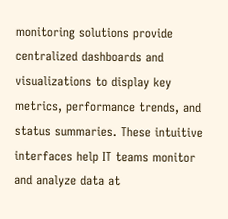monitoring solutions provide centralized dashboards and visualizations to display key metrics, performance trends, and status summaries. These intuitive interfaces help IT teams monitor and analyze data at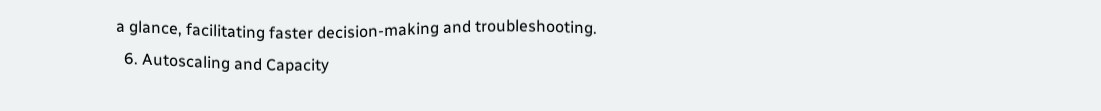a glance, facilitating faster decision-making and troubleshooting.
  6. Autoscaling and Capacity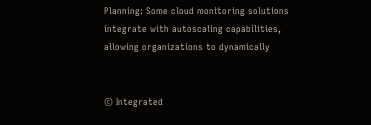Planning: Some cloud monitoring solutions integrate with autoscaling capabilities, allowing organizations to dynamically


© Integrated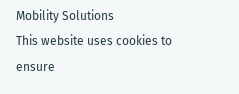Mobility Solutions
This website uses cookies to ensure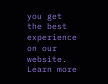you get the best experience on our website. Learn more